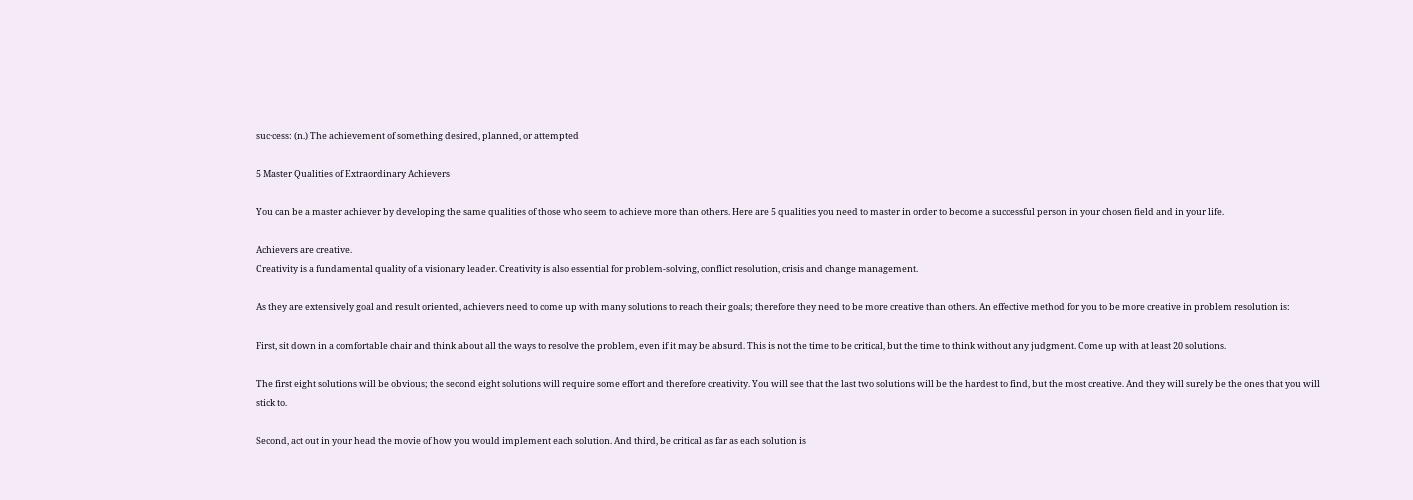suc·cess: (n.) The achievement of something desired, planned, or attempted

5 Master Qualities of Extraordinary Achievers

You can be a master achiever by developing the same qualities of those who seem to achieve more than others. Here are 5 qualities you need to master in order to become a successful person in your chosen field and in your life.

Achievers are creative.
Creativity is a fundamental quality of a visionary leader. Creativity is also essential for problem-solving, conflict resolution, crisis and change management.

As they are extensively goal and result oriented, achievers need to come up with many solutions to reach their goals; therefore they need to be more creative than others. An effective method for you to be more creative in problem resolution is:

First, sit down in a comfortable chair and think about all the ways to resolve the problem, even if it may be absurd. This is not the time to be critical, but the time to think without any judgment. Come up with at least 20 solutions.

The first eight solutions will be obvious; the second eight solutions will require some effort and therefore creativity. You will see that the last two solutions will be the hardest to find, but the most creative. And they will surely be the ones that you will stick to.

Second, act out in your head the movie of how you would implement each solution. And third, be critical as far as each solution is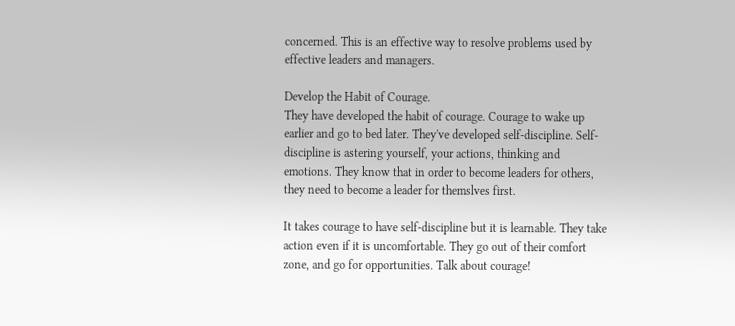concerned. This is an effective way to resolve problems used by effective leaders and managers.

Develop the Habit of Courage.
They have developed the habit of courage. Courage to wake up earlier and go to bed later. They've developed self-discipline. Self-discipline is astering yourself, your actions, thinking and emotions. They know that in order to become leaders for others, they need to become a leader for themslves first.

It takes courage to have self-discipline but it is learnable. They take action even if it is uncomfortable. They go out of their comfort zone, and go for opportunities. Talk about courage!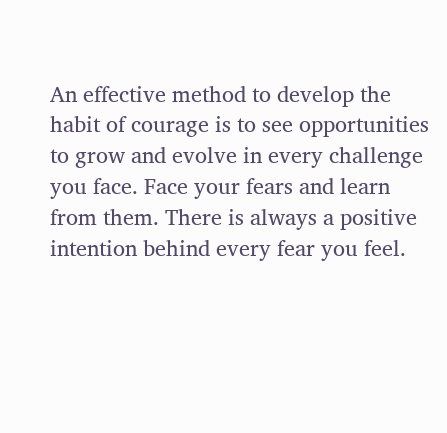An effective method to develop the habit of courage is to see opportunities to grow and evolve in every challenge you face. Face your fears and learn from them. There is always a positive intention behind every fear you feel.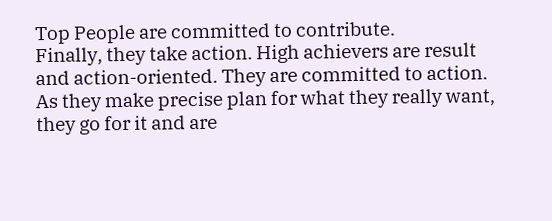Top People are committed to contribute.
Finally, they take action. High achievers are result and action-oriented. They are committed to action. As they make precise plan for what they really want, they go for it and are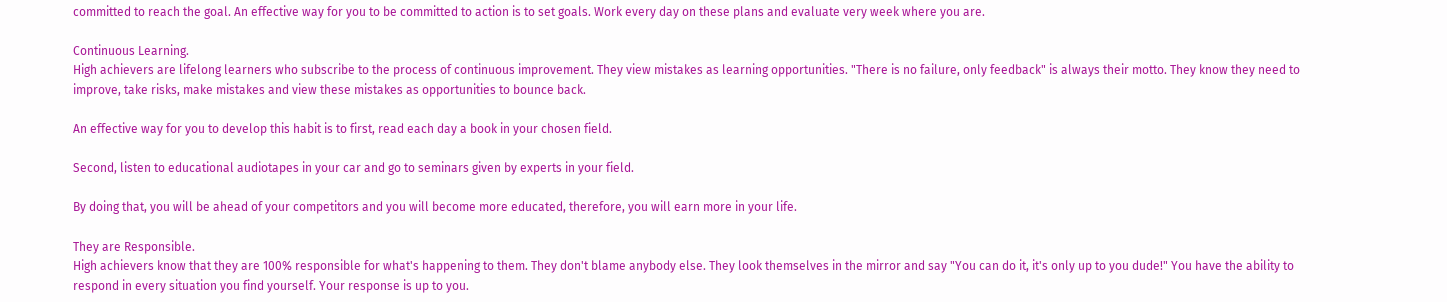committed to reach the goal. An effective way for you to be committed to action is to set goals. Work every day on these plans and evaluate very week where you are.

Continuous Learning.
High achievers are lifelong learners who subscribe to the process of continuous improvement. They view mistakes as learning opportunities. "There is no failure, only feedback" is always their motto. They know they need to improve, take risks, make mistakes and view these mistakes as opportunities to bounce back.

An effective way for you to develop this habit is to first, read each day a book in your chosen field.

Second, listen to educational audiotapes in your car and go to seminars given by experts in your field.

By doing that, you will be ahead of your competitors and you will become more educated, therefore, you will earn more in your life.

They are Responsible.
High achievers know that they are 100% responsible for what's happening to them. They don't blame anybody else. They look themselves in the mirror and say "You can do it, it's only up to you dude!" You have the ability to respond in every situation you find yourself. Your response is up to you.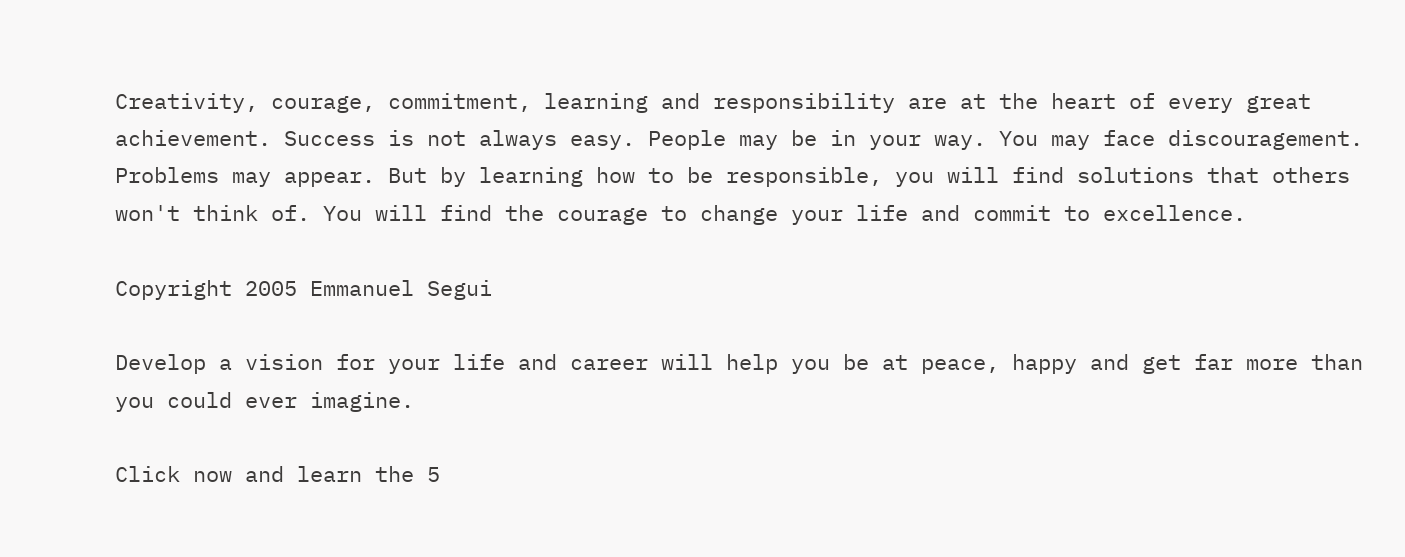Creativity, courage, commitment, learning and responsibility are at the heart of every great achievement. Success is not always easy. People may be in your way. You may face discouragement. Problems may appear. But by learning how to be responsible, you will find solutions that others won't think of. You will find the courage to change your life and commit to excellence.

Copyright 2005 Emmanuel Segui

Develop a vision for your life and career will help you be at peace, happy and get far more than you could ever imagine.

Click now and learn the 5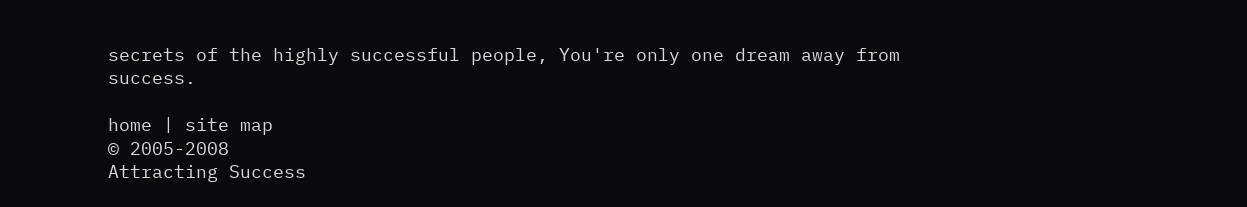secrets of the highly successful people, You're only one dream away from success.

home | site map
© 2005-2008
Attracting Success